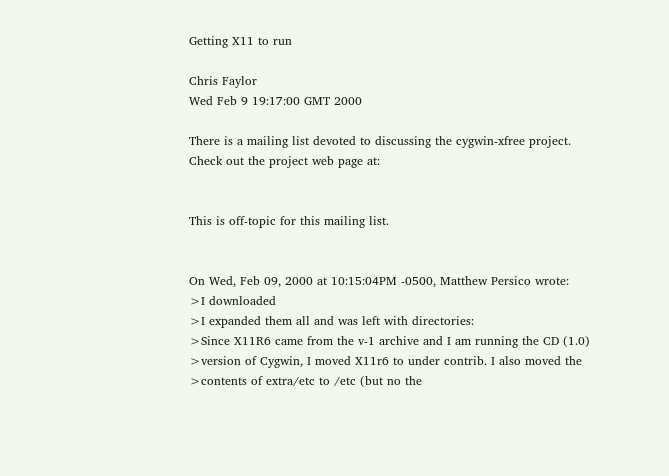Getting X11 to run

Chris Faylor
Wed Feb 9 19:17:00 GMT 2000

There is a mailing list devoted to discussing the cygwin-xfree project.
Check out the project web page at:


This is off-topic for this mailing list.


On Wed, Feb 09, 2000 at 10:15:04PM -0500, Matthew Persico wrote:
>I downloaded
>I expanded them all and was left with directories:
>Since X11R6 came from the v-1 archive and I am running the CD (1.0)
>version of Cygwin, I moved X11r6 to under contrib. I also moved the
>contents of extra/etc to /etc (but no the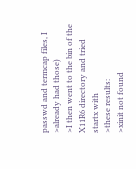passwd and termcap files, I
>already had those)
>I then went to the bin of the X11R6 directory and tried startx with
>these results:
>xinit not found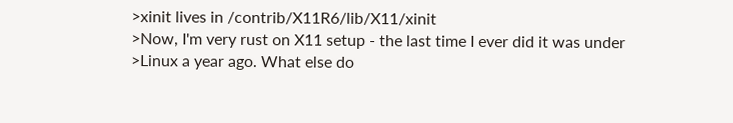>xinit lives in /contrib/X11R6/lib/X11/xinit
>Now, I'm very rust on X11 setup - the last time I ever did it was under
>Linux a year ago. What else do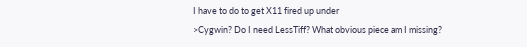I have to do to get X11 fired up under
>Cygwin? Do I need LessTiff? What obvious piece am I missing?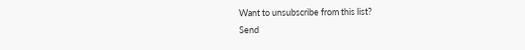Want to unsubscribe from this list?
Send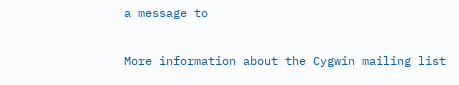a message to

More information about the Cygwin mailing list